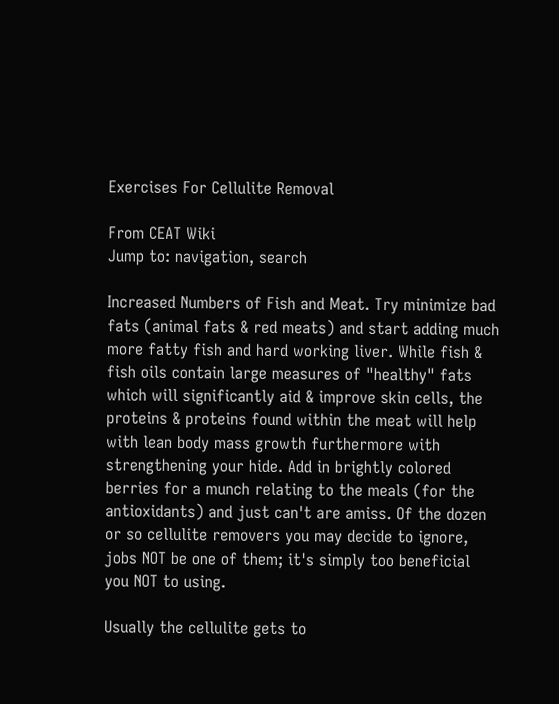Exercises For Cellulite Removal

From CEAT Wiki
Jump to: navigation, search

Increased Numbers of Fish and Meat. Try minimize bad fats (animal fats & red meats) and start adding much more fatty fish and hard working liver. While fish & fish oils contain large measures of "healthy" fats which will significantly aid & improve skin cells, the proteins & proteins found within the meat will help with lean body mass growth furthermore with strengthening your hide. Add in brightly colored berries for a munch relating to the meals (for the antioxidants) and just can't are amiss. Of the dozen or so cellulite removers you may decide to ignore, jobs NOT be one of them; it's simply too beneficial you NOT to using.

Usually the cellulite gets to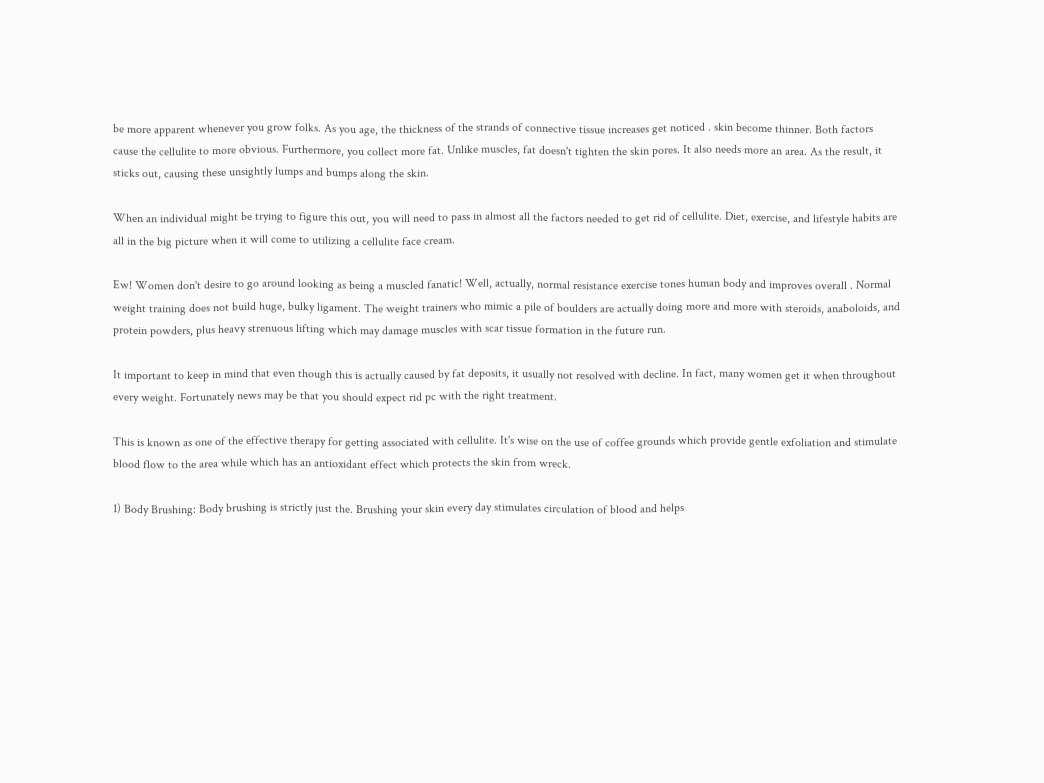be more apparent whenever you grow folks. As you age, the thickness of the strands of connective tissue increases get noticed . skin become thinner. Both factors cause the cellulite to more obvious. Furthermore, you collect more fat. Unlike muscles, fat doesn't tighten the skin pores. It also needs more an area. As the result, it sticks out, causing these unsightly lumps and bumps along the skin.

When an individual might be trying to figure this out, you will need to pass in almost all the factors needed to get rid of cellulite. Diet, exercise, and lifestyle habits are all in the big picture when it will come to utilizing a cellulite face cream.

Ew! Women don't desire to go around looking as being a muscled fanatic! Well, actually, normal resistance exercise tones human body and improves overall . Normal weight training does not build huge, bulky ligament. The weight trainers who mimic a pile of boulders are actually doing more and more with steroids, anaboloids, and protein powders, plus heavy strenuous lifting which may damage muscles with scar tissue formation in the future run.

It important to keep in mind that even though this is actually caused by fat deposits, it usually not resolved with decline. In fact, many women get it when throughout every weight. Fortunately news may be that you should expect rid pc with the right treatment.

This is known as one of the effective therapy for getting associated with cellulite. It's wise on the use of coffee grounds which provide gentle exfoliation and stimulate blood flow to the area while which has an antioxidant effect which protects the skin from wreck.

1) Body Brushing: Body brushing is strictly just the. Brushing your skin every day stimulates circulation of blood and helps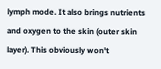lymph mode. It also brings nutrients and oxygen to the skin (outer skin layer). This obviously won't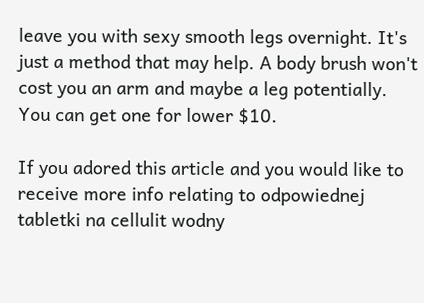leave you with sexy smooth legs overnight. It's just a method that may help. A body brush won't cost you an arm and maybe a leg potentially. You can get one for lower $10.

If you adored this article and you would like to receive more info relating to odpowiednej tabletki na cellulit wodny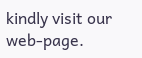kindly visit our web-page.